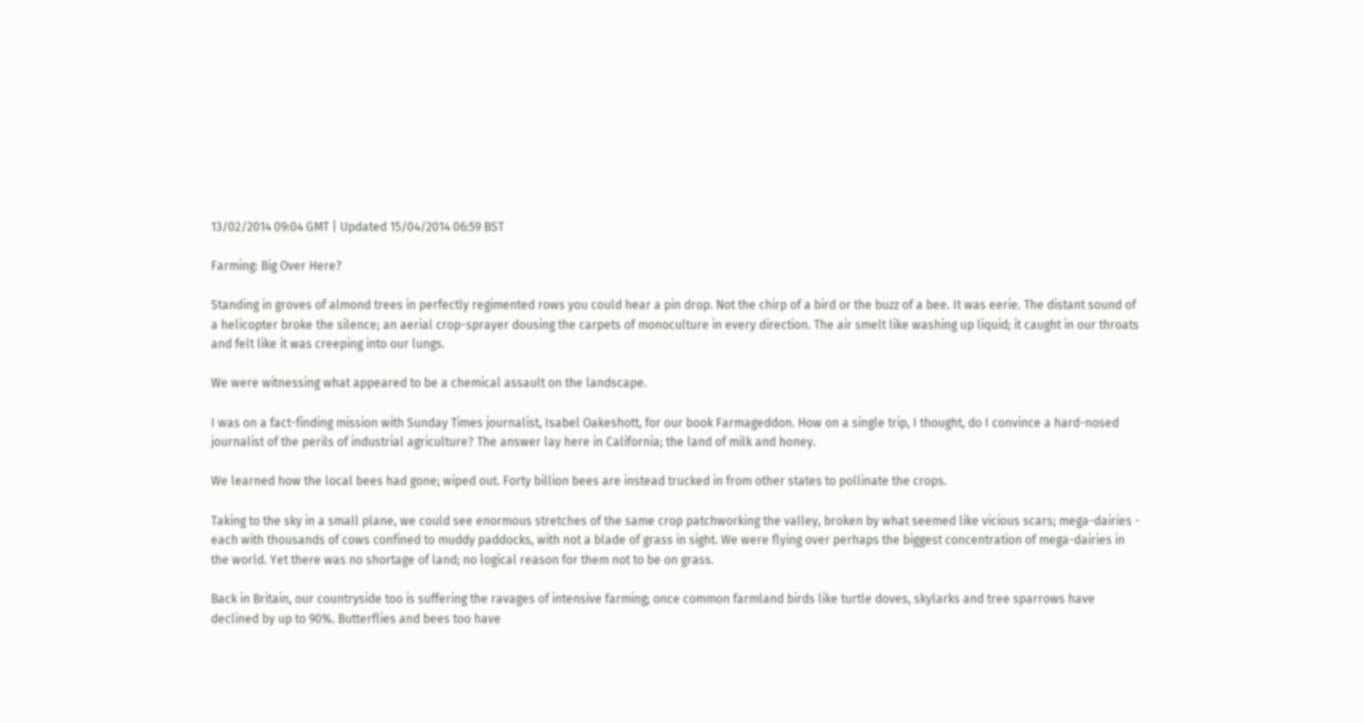13/02/2014 09:04 GMT | Updated 15/04/2014 06:59 BST

Farming: Big Over Here?

Standing in groves of almond trees in perfectly regimented rows you could hear a pin drop. Not the chirp of a bird or the buzz of a bee. It was eerie. The distant sound of a helicopter broke the silence; an aerial crop-sprayer dousing the carpets of monoculture in every direction. The air smelt like washing up liquid; it caught in our throats and felt like it was creeping into our lungs.

We were witnessing what appeared to be a chemical assault on the landscape.

I was on a fact-finding mission with Sunday Times journalist, Isabel Oakeshott, for our book Farmageddon. How on a single trip, I thought, do I convince a hard-nosed journalist of the perils of industrial agriculture? The answer lay here in California; the land of milk and honey.

We learned how the local bees had gone; wiped out. Forty billion bees are instead trucked in from other states to pollinate the crops.

Taking to the sky in a small plane, we could see enormous stretches of the same crop patchworking the valley, broken by what seemed like vicious scars; mega-dairies - each with thousands of cows confined to muddy paddocks, with not a blade of grass in sight. We were flying over perhaps the biggest concentration of mega-dairies in the world. Yet there was no shortage of land; no logical reason for them not to be on grass.

Back in Britain, our countryside too is suffering the ravages of intensive farming; once common farmland birds like turtle doves, skylarks and tree sparrows have declined by up to 90%. Butterflies and bees too have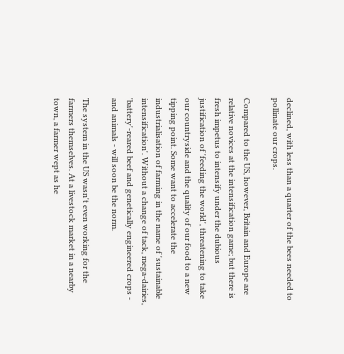declined, with less than a quarter of the bees needed to pollinate our crops.

Compared to the US, however, Britain and Europe are relative novices at the intensification game; but there is fresh impetus to intensify under the dubious justification of 'feeding the world', threatening to take our countryside and the quality of our food to a new tipping point. Some want to accelerate the industrialisation of farming in the name of 'sustainable intensification'. Without a change of tack, mega-dairies, 'battery'-reared beef and genetically engineered crops - and animals - will soon be the norm.

The system in the US wasn't even working for the farmers themselves. At a livestock market in a nearby town, a farmer wept as he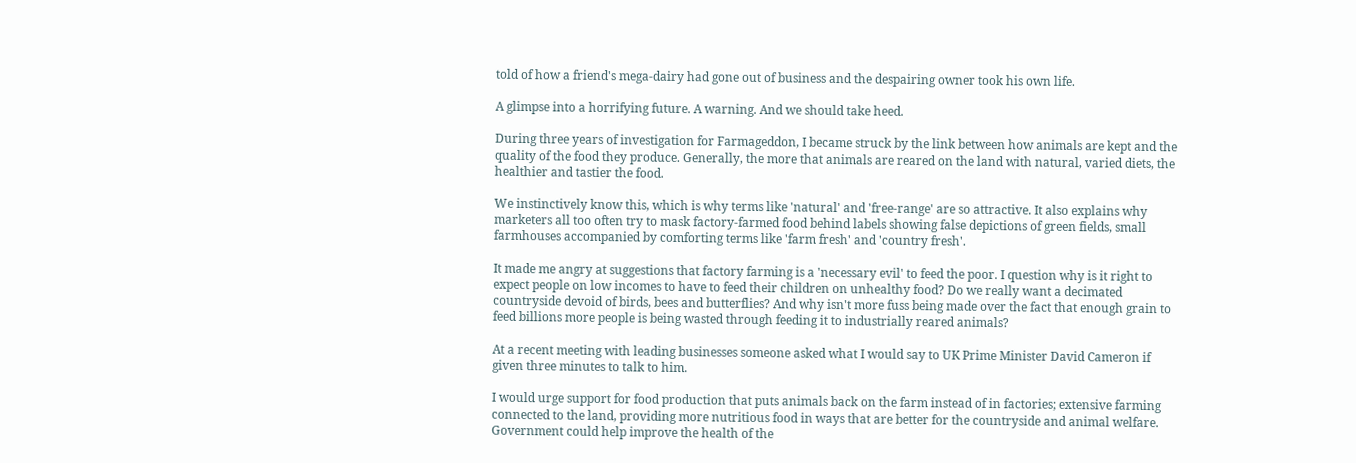told of how a friend's mega-dairy had gone out of business and the despairing owner took his own life.

A glimpse into a horrifying future. A warning. And we should take heed.

During three years of investigation for Farmageddon, I became struck by the link between how animals are kept and the quality of the food they produce. Generally, the more that animals are reared on the land with natural, varied diets, the healthier and tastier the food.

We instinctively know this, which is why terms like 'natural' and 'free-range' are so attractive. It also explains why marketers all too often try to mask factory-farmed food behind labels showing false depictions of green fields, small farmhouses accompanied by comforting terms like 'farm fresh' and 'country fresh'.

It made me angry at suggestions that factory farming is a 'necessary evil' to feed the poor. I question why is it right to expect people on low incomes to have to feed their children on unhealthy food? Do we really want a decimated countryside devoid of birds, bees and butterflies? And why isn't more fuss being made over the fact that enough grain to feed billions more people is being wasted through feeding it to industrially reared animals?

At a recent meeting with leading businesses someone asked what I would say to UK Prime Minister David Cameron if given three minutes to talk to him.

I would urge support for food production that puts animals back on the farm instead of in factories; extensive farming connected to the land, providing more nutritious food in ways that are better for the countryside and animal welfare. Government could help improve the health of the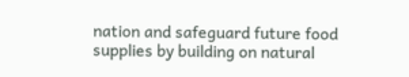nation and safeguard future food supplies by building on natural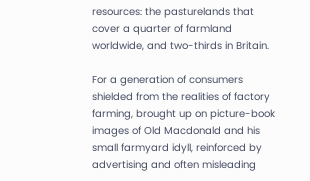resources: the pasturelands that cover a quarter of farmland worldwide, and two-thirds in Britain.

For a generation of consumers shielded from the realities of factory farming, brought up on picture-book images of Old Macdonald and his small farmyard idyll, reinforced by advertising and often misleading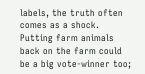labels, the truth often comes as a shock. Putting farm animals back on the farm could be a big vote-winner too;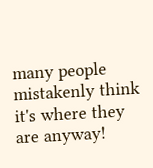many people mistakenly think it's where they are anyway!